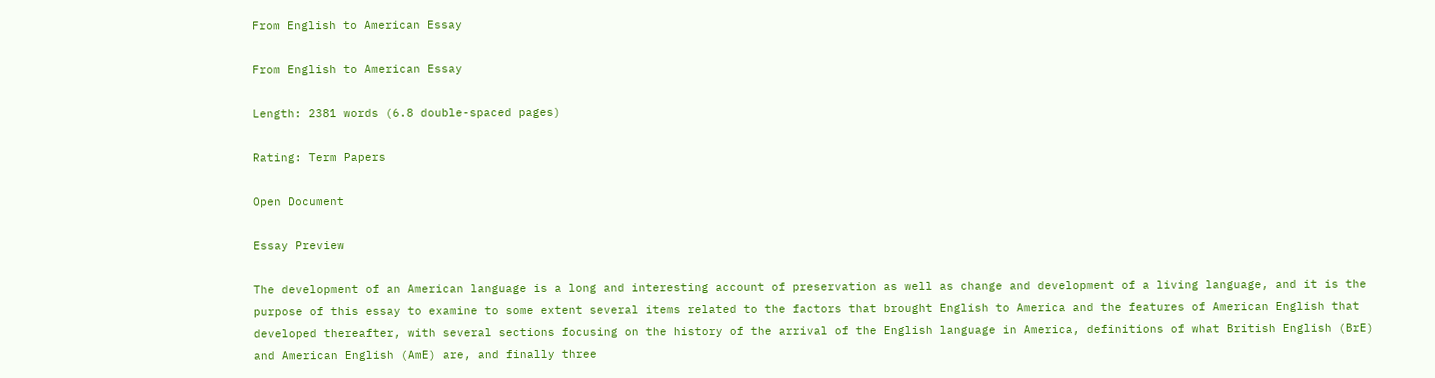From English to American Essay

From English to American Essay

Length: 2381 words (6.8 double-spaced pages)

Rating: Term Papers

Open Document

Essay Preview

The development of an American language is a long and interesting account of preservation as well as change and development of a living language, and it is the purpose of this essay to examine to some extent several items related to the factors that brought English to America and the features of American English that developed thereafter, with several sections focusing on the history of the arrival of the English language in America, definitions of what British English (BrE) and American English (AmE) are, and finally three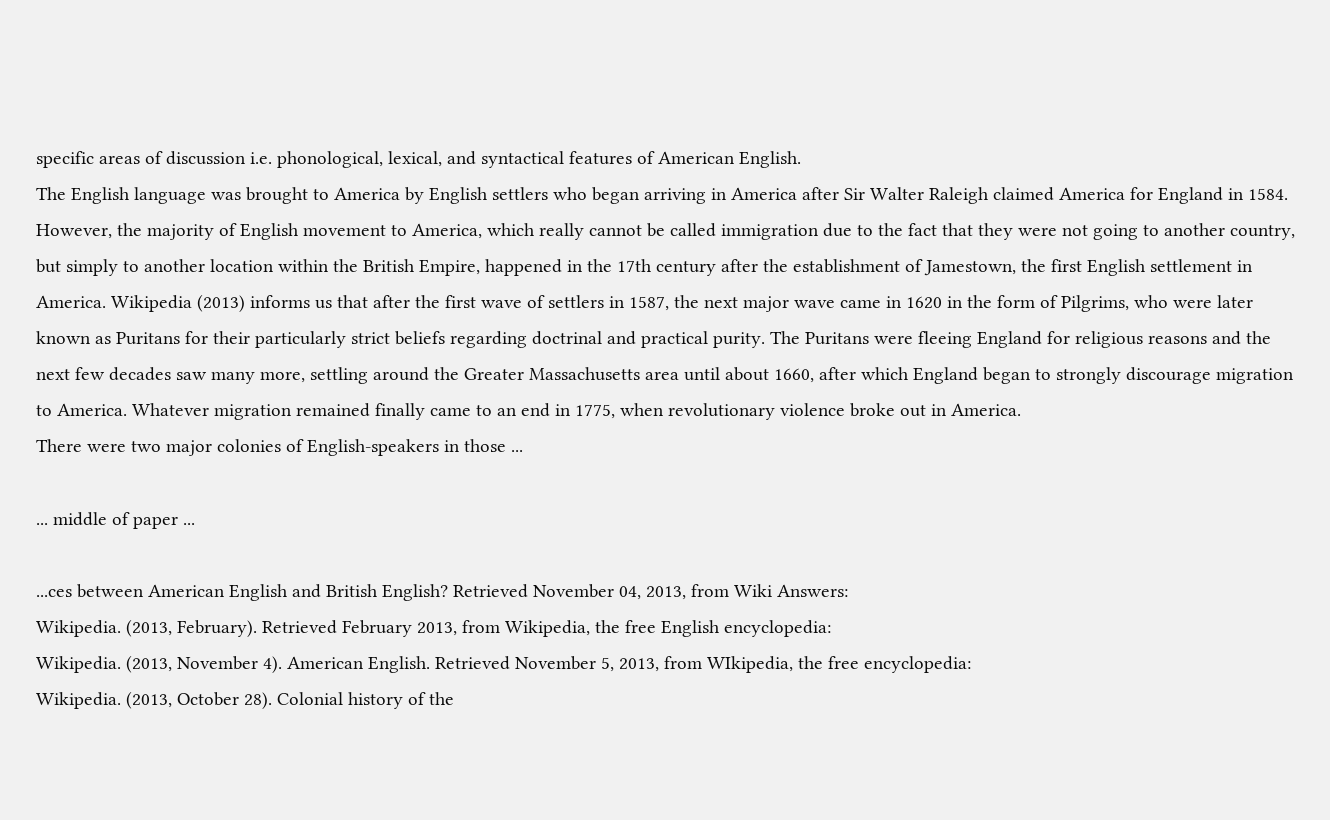specific areas of discussion i.e. phonological, lexical, and syntactical features of American English.
The English language was brought to America by English settlers who began arriving in America after Sir Walter Raleigh claimed America for England in 1584. However, the majority of English movement to America, which really cannot be called immigration due to the fact that they were not going to another country, but simply to another location within the British Empire, happened in the 17th century after the establishment of Jamestown, the first English settlement in America. Wikipedia (2013) informs us that after the first wave of settlers in 1587, the next major wave came in 1620 in the form of Pilgrims, who were later known as Puritans for their particularly strict beliefs regarding doctrinal and practical purity. The Puritans were fleeing England for religious reasons and the next few decades saw many more, settling around the Greater Massachusetts area until about 1660, after which England began to strongly discourage migration to America. Whatever migration remained finally came to an end in 1775, when revolutionary violence broke out in America.
There were two major colonies of English-speakers in those ...

... middle of paper ...

...ces between American English and British English? Retrieved November 04, 2013, from Wiki Answers:
Wikipedia. (2013, February). Retrieved February 2013, from Wikipedia, the free English encyclopedia:
Wikipedia. (2013, November 4). American English. Retrieved November 5, 2013, from WIkipedia, the free encyclopedia:
Wikipedia. (2013, October 28). Colonial history of the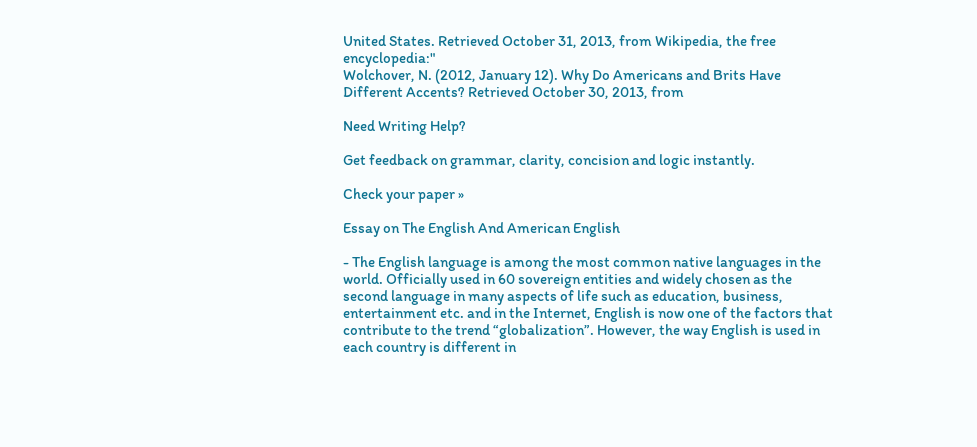United States. Retrieved October 31, 2013, from Wikipedia, the free encyclopedia:"
Wolchover, N. (2012, January 12). Why Do Americans and Brits Have Different Accents? Retrieved October 30, 2013, from

Need Writing Help?

Get feedback on grammar, clarity, concision and logic instantly.

Check your paper »

Essay on The English And American English

- The English language is among the most common native languages in the world. Officially used in 60 sovereign entities and widely chosen as the second language in many aspects of life such as education, business, entertainment etc. and in the Internet, English is now one of the factors that contribute to the trend “globalization”. However, the way English is used in each country is different in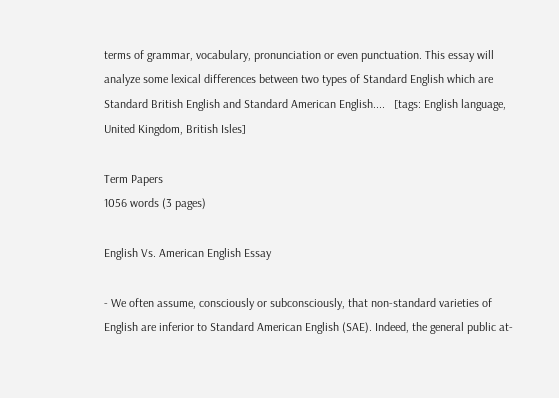terms of grammar, vocabulary, pronunciation or even punctuation. This essay will analyze some lexical differences between two types of Standard English which are Standard British English and Standard American English....   [tags: English language, United Kingdom, British Isles]

Term Papers
1056 words (3 pages)

English Vs. American English Essay

- We often assume, consciously or subconsciously, that non-standard varieties of English are inferior to Standard American English (SAE). Indeed, the general public at-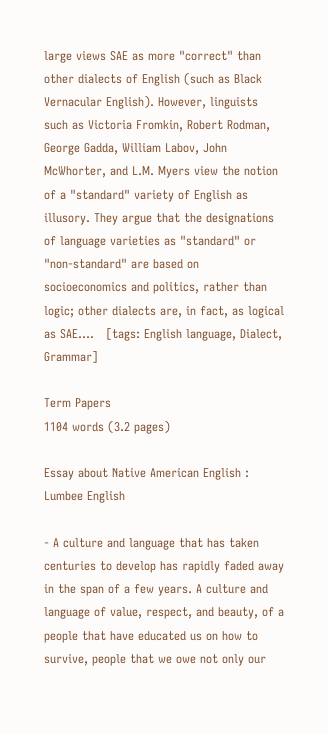large views SAE as more "correct" than other dialects of English (such as Black Vernacular English). However, linguists such as Victoria Fromkin, Robert Rodman, George Gadda, William Labov, John McWhorter, and L.M. Myers view the notion of a "standard" variety of English as illusory. They argue that the designations of language varieties as "standard" or "non-standard" are based on socioeconomics and politics, rather than logic; other dialects are, in fact, as logical as SAE....   [tags: English language, Dialect, Grammar]

Term Papers
1104 words (3.2 pages)

Essay about Native American English : Lumbee English

- A culture and language that has taken centuries to develop has rapidly faded away in the span of a few years. A culture and language of value, respect, and beauty, of a people that have educated us on how to survive, people that we owe not only our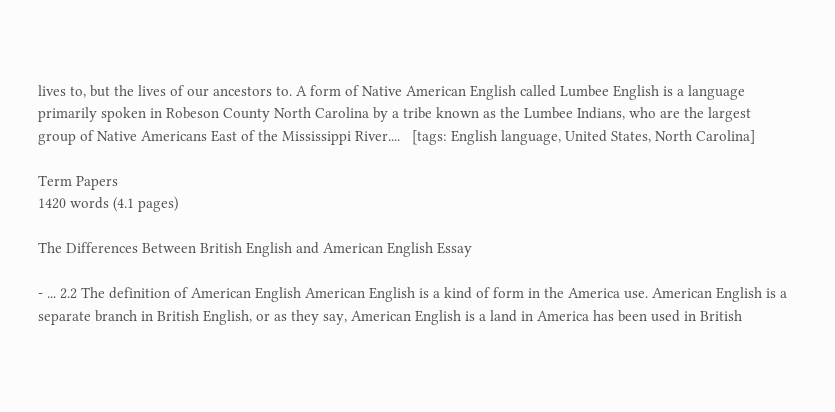lives to, but the lives of our ancestors to. A form of Native American English called Lumbee English is a language primarily spoken in Robeson County North Carolina by a tribe known as the Lumbee Indians, who are the largest group of Native Americans East of the Mississippi River....   [tags: English language, United States, North Carolina]

Term Papers
1420 words (4.1 pages)

The Differences Between British English and American English Essay

- ... 2.2 The definition of American English American English is a kind of form in the America use. American English is a separate branch in British English, or as they say, American English is a land in America has been used in British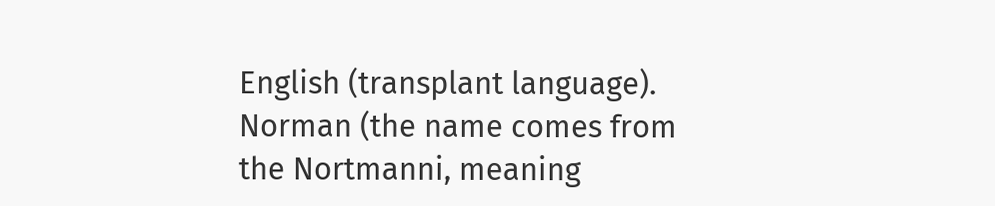English (transplant language). Norman (the name comes from the Nortmanni, meaning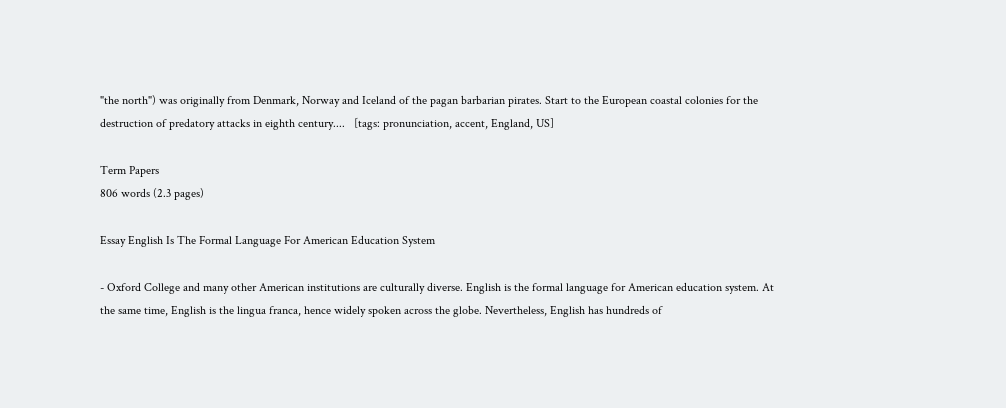"the north") was originally from Denmark, Norway and Iceland of the pagan barbarian pirates. Start to the European coastal colonies for the destruction of predatory attacks in eighth century....   [tags: pronunciation, accent, England, US]

Term Papers
806 words (2.3 pages)

Essay English Is The Formal Language For American Education System

- Oxford College and many other American institutions are culturally diverse. English is the formal language for American education system. At the same time, English is the lingua franca, hence widely spoken across the globe. Nevertheless, English has hundreds of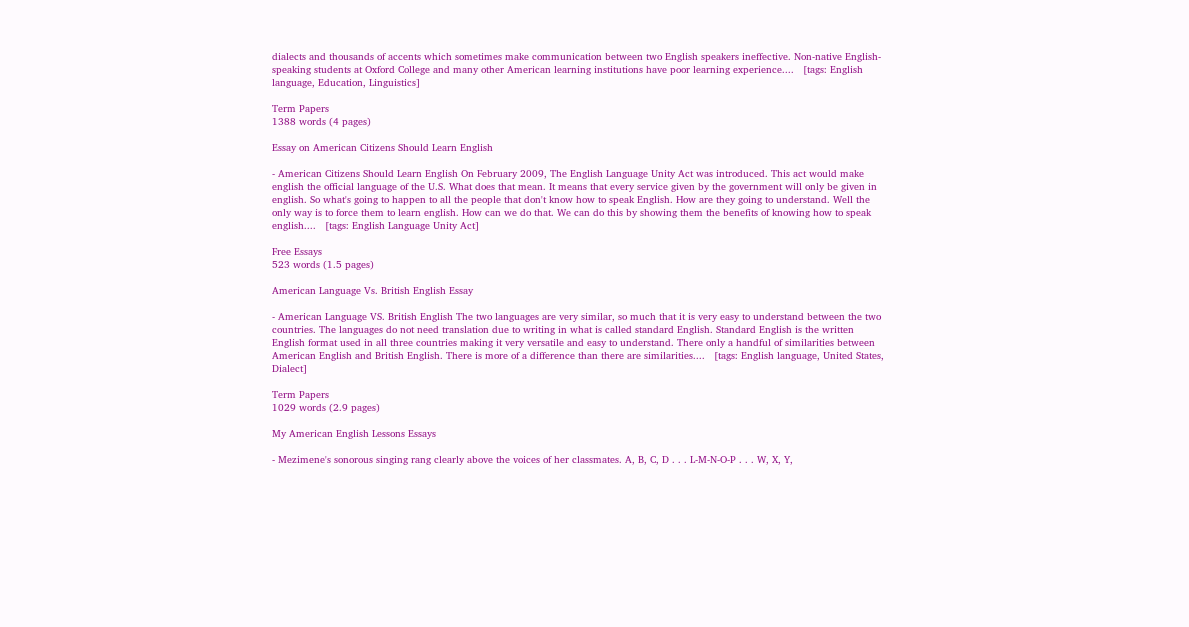dialects and thousands of accents which sometimes make communication between two English speakers ineffective. Non-native English-speaking students at Oxford College and many other American learning institutions have poor learning experience....   [tags: English language, Education, Linguistics]

Term Papers
1388 words (4 pages)

Essay on American Citizens Should Learn English

- American Citizens Should Learn English On February 2009, The English Language Unity Act was introduced. This act would make english the official language of the U.S. What does that mean. It means that every service given by the government will only be given in english. So what's going to happen to all the people that don't know how to speak English. How are they going to understand. Well the only way is to force them to learn english. How can we do that. We can do this by showing them the benefits of knowing how to speak english....   [tags: English Language Unity Act]

Free Essays
523 words (1.5 pages)

American Language Vs. British English Essay

- American Language VS. British English The two languages are very similar, so much that it is very easy to understand between the two countries. The languages do not need translation due to writing in what is called standard English. Standard English is the written English format used in all three countries making it very versatile and easy to understand. There only a handful of similarities between American English and British English. There is more of a difference than there are similarities....   [tags: English language, United States, Dialect]

Term Papers
1029 words (2.9 pages)

My American English Lessons Essays

- Mezimene's sonorous singing rang clearly above the voices of her classmates. A, B, C, D . . . L-M-N-O-P . . . W, X, Y,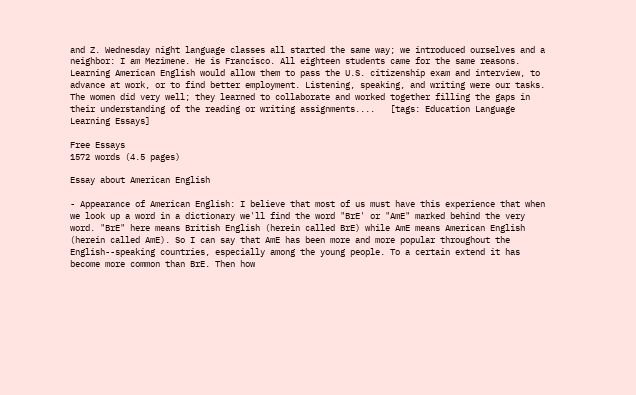and Z. Wednesday night language classes all started the same way; we introduced ourselves and a neighbor: I am Mezimene. He is Francisco. All eighteen students came for the same reasons. Learning American English would allow them to pass the U.S. citizenship exam and interview, to advance at work, or to find better employment. Listening, speaking, and writing were our tasks. The women did very well; they learned to collaborate and worked together filling the gaps in their understanding of the reading or writing assignments....   [tags: Education Language Learning Essays]

Free Essays
1572 words (4.5 pages)

Essay about American English

- Appearance of American English: I believe that most of us must have this experience that when we look up a word in a dictionary we'll find the word "BrE' or "AmE" marked behind the very word. "BrE" here means British English (herein called BrE) while AmE means American English (herein called AmE). So I can say that AmE has been more and more popular throughout the English--speaking countries, especially among the young people. To a certain extend it has become more common than BrE. Then how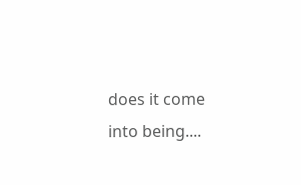does it come into being....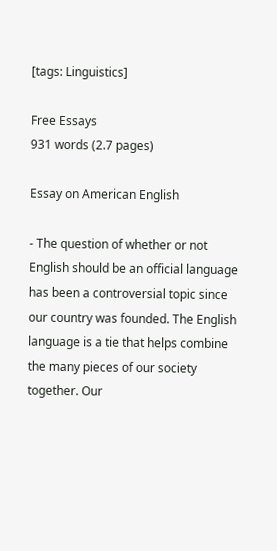[tags: Linguistics]

Free Essays
931 words (2.7 pages)

Essay on American English

- The question of whether or not English should be an official language has been a controversial topic since our country was founded. The English language is a tie that helps combine the many pieces of our society together. Our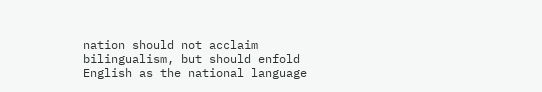nation should not acclaim bilingualism, but should enfold English as the national language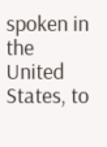spoken in the United States, to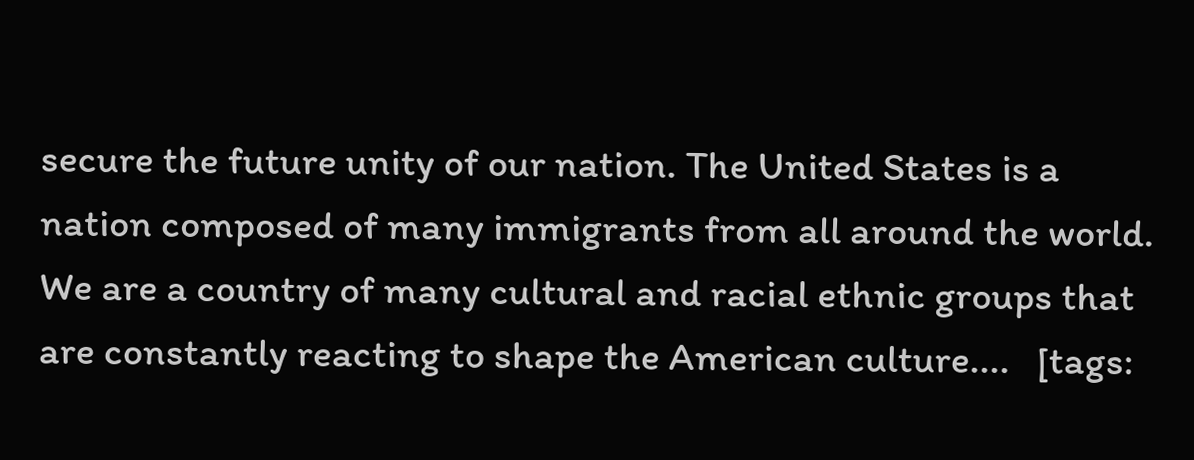secure the future unity of our nation. The United States is a nation composed of many immigrants from all around the world. We are a country of many cultural and racial ethnic groups that are constantly reacting to shape the American culture....   [tags: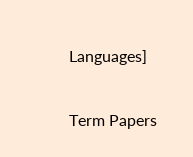Languages]

Term Papers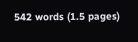542 words (1.5 pages)